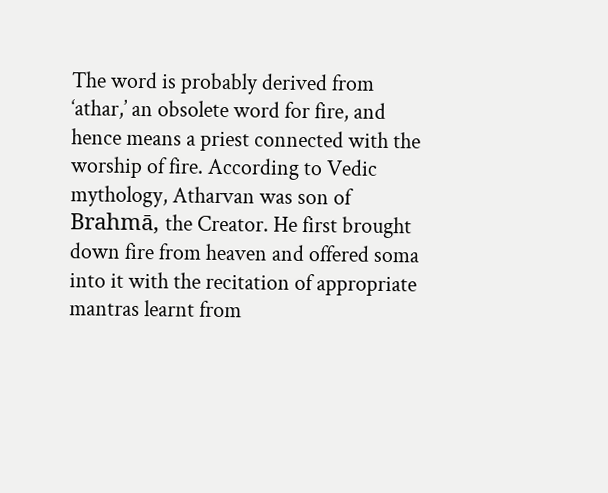The word is probably derived from ‘athar,’ an obsolete word for fire, and hence means a priest connected with the worship of fire. According to Vedic mythology, Atharvan was son of Brahmā, the Creator. He first brought down fire from heaven and offered soma into it with the recitation of appropriate mantras learnt from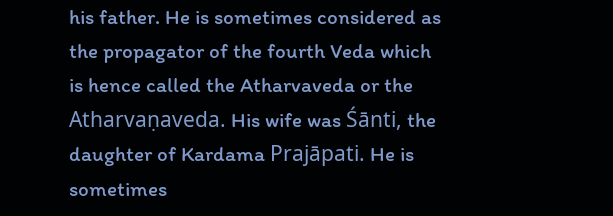his father. He is sometimes considered as the propagator of the fourth Veda which is hence called the Atharvaveda or the Atharvaṇaveda. His wife was Śānti, the daughter of Kardama Prajāpati. He is sometimes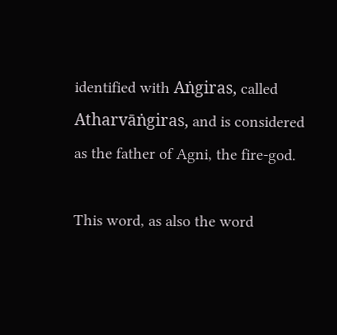identified with Aṅgiras, called Atharvāṅgiras, and is considered as the father of Agni, the fire-god.

This word, as also the word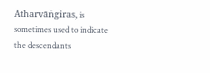Atharvāṅgiras, is sometimes used to indicate the descendants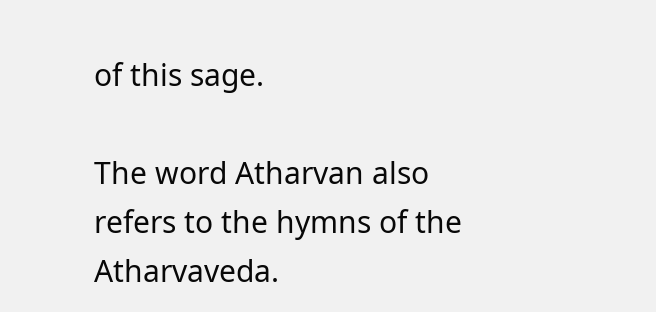of this sage.

The word Atharvan also refers to the hymns of the Atharvaveda.